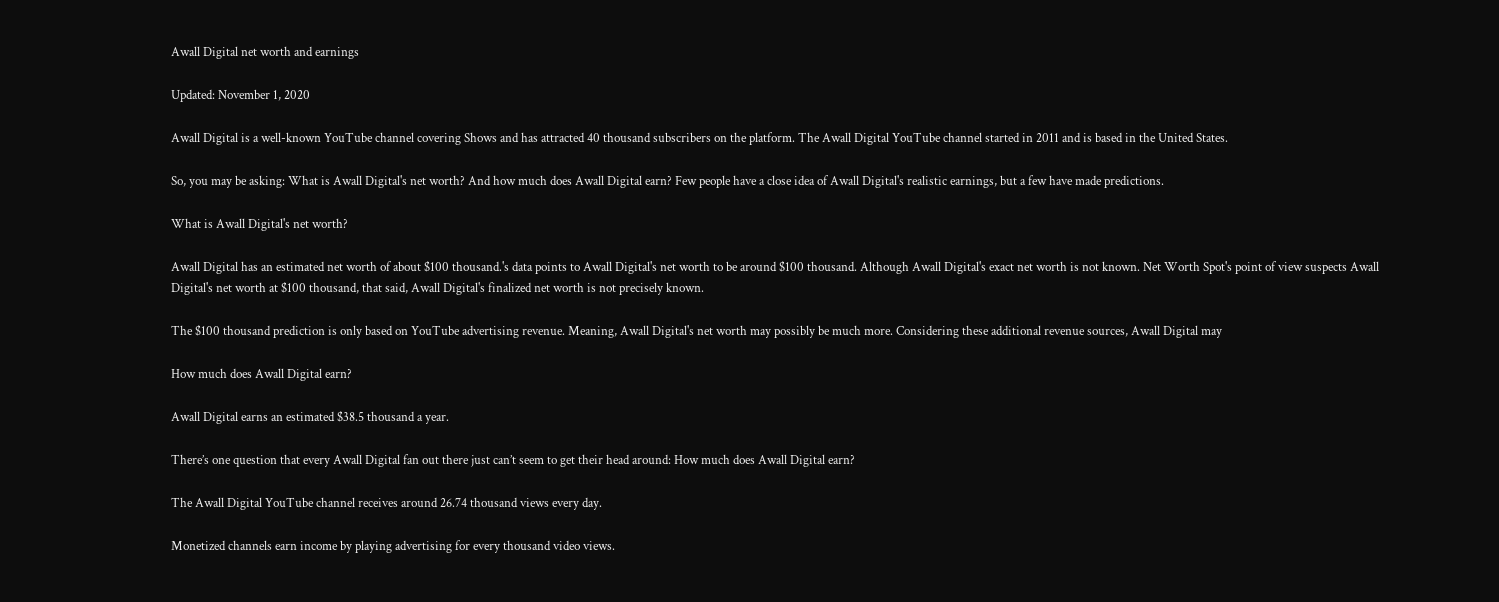Awall Digital net worth and earnings

Updated: November 1, 2020

Awall Digital is a well-known YouTube channel covering Shows and has attracted 40 thousand subscribers on the platform. The Awall Digital YouTube channel started in 2011 and is based in the United States.

So, you may be asking: What is Awall Digital's net worth? And how much does Awall Digital earn? Few people have a close idea of Awall Digital's realistic earnings, but a few have made predictions.

What is Awall Digital's net worth?

Awall Digital has an estimated net worth of about $100 thousand.'s data points to Awall Digital's net worth to be around $100 thousand. Although Awall Digital's exact net worth is not known. Net Worth Spot's point of view suspects Awall Digital's net worth at $100 thousand, that said, Awall Digital's finalized net worth is not precisely known.

The $100 thousand prediction is only based on YouTube advertising revenue. Meaning, Awall Digital's net worth may possibly be much more. Considering these additional revenue sources, Awall Digital may

How much does Awall Digital earn?

Awall Digital earns an estimated $38.5 thousand a year.

There’s one question that every Awall Digital fan out there just can’t seem to get their head around: How much does Awall Digital earn?

The Awall Digital YouTube channel receives around 26.74 thousand views every day.

Monetized channels earn income by playing advertising for every thousand video views.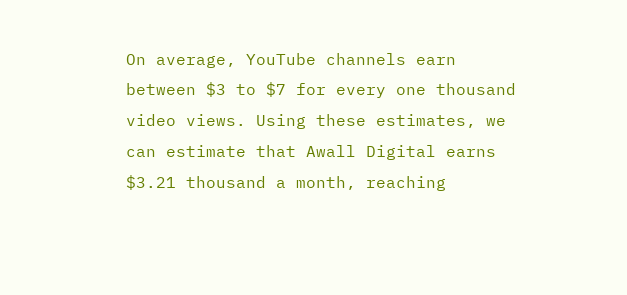On average, YouTube channels earn between $3 to $7 for every one thousand video views. Using these estimates, we can estimate that Awall Digital earns $3.21 thousand a month, reaching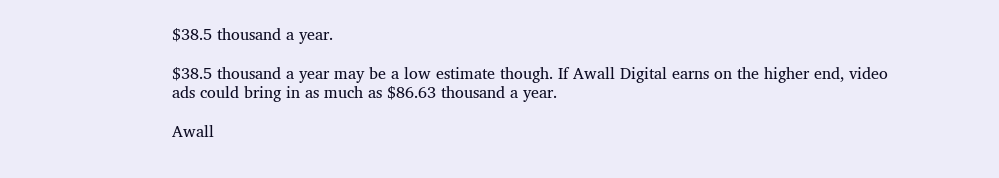$38.5 thousand a year.

$38.5 thousand a year may be a low estimate though. If Awall Digital earns on the higher end, video ads could bring in as much as $86.63 thousand a year.

Awall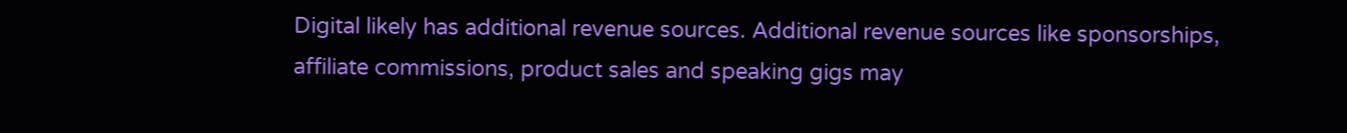Digital likely has additional revenue sources. Additional revenue sources like sponsorships, affiliate commissions, product sales and speaking gigs may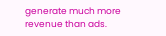generate much more revenue than ads.